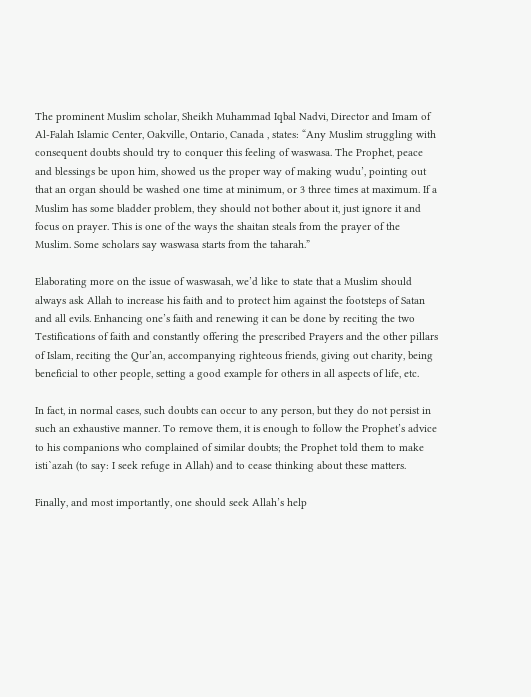The prominent Muslim scholar, Sheikh Muhammad Iqbal Nadvi, Director and Imam of Al-Falah Islamic Center, Oakville, Ontario, Canada , states: “Any Muslim struggling with consequent doubts should try to conquer this feeling of waswasa. The Prophet, peace and blessings be upon him, showed us the proper way of making wudu’, pointing out that an organ should be washed one time at minimum, or 3 three times at maximum. If a Muslim has some bladder problem, they should not bother about it, just ignore it and focus on prayer. This is one of the ways the shaitan steals from the prayer of the Muslim. Some scholars say waswasa starts from the taharah.”

Elaborating more on the issue of waswasah, we’d like to state that a Muslim should always ask Allah to increase his faith and to protect him against the footsteps of Satan and all evils. Enhancing one’s faith and renewing it can be done by reciting the two Testifications of faith and constantly offering the prescribed Prayers and the other pillars of Islam, reciting the Qur’an, accompanying righteous friends, giving out charity, being beneficial to other people, setting a good example for others in all aspects of life, etc.

In fact, in normal cases, such doubts can occur to any person, but they do not persist in such an exhaustive manner. To remove them, it is enough to follow the Prophet’s advice to his companions who complained of similar doubts; the Prophet told them to make isti`azah (to say: I seek refuge in Allah) and to cease thinking about these matters.

Finally, and most importantly, one should seek Allah’s help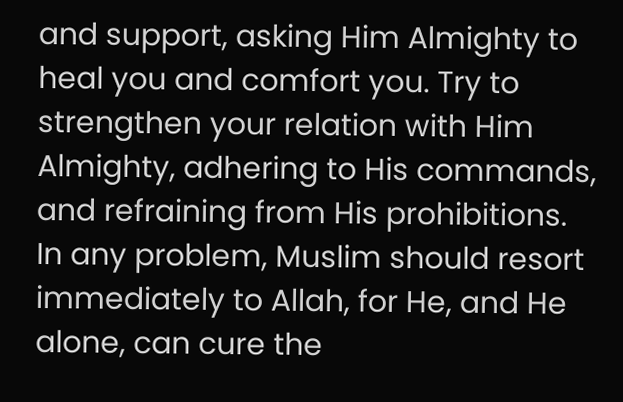and support, asking Him Almighty to heal you and comfort you. Try to strengthen your relation with Him Almighty, adhering to His commands, and refraining from His prohibitions. In any problem, Muslim should resort immediately to Allah, for He, and He alone, can cure the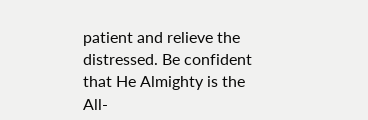patient and relieve the distressed. Be confident that He Almighty is the All-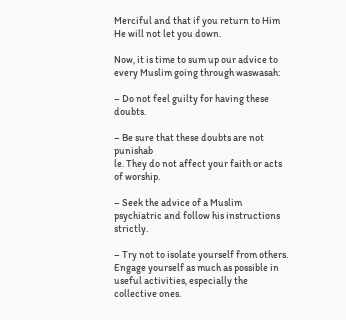Merciful and that if you return to Him He will not let you down.

Now, it is time to sum up our advice to every Muslim going through waswasah:

– Do not feel guilty for having these doubts.

– Be sure that these doubts are not punishab
le. They do not affect your faith or acts of worship.

– Seek the advice of a Muslim psychiatric and follow his instructions strictly.

– Try not to isolate yourself from others. Engage yourself as much as possible in useful activities, especially the collective ones.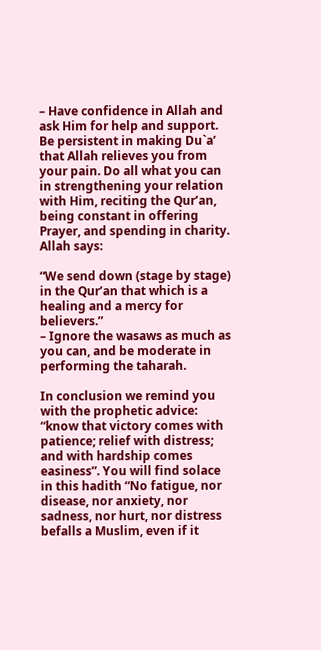– Have confidence in Allah and ask Him for help and support. Be persistent in making Du`a’ that Allah relieves you from your pain. Do all what you can in strengthening your relation with Him, reciting the Qur’an, being constant in offering Prayer, and spending in charity. Allah says:

“We send down (stage by stage) in the Qur’an that which is a healing and a mercy for believers.”
– Ignore the wasaws as much as you can, and be moderate in performing the taharah.

In conclusion we remind you with the prophetic advice: “know that victory comes with patience; relief with distress; and with hardship comes easiness”. You will find solace in this hadith “No fatigue, nor disease, nor anxiety, nor sadness, nor hurt, nor distress befalls a Muslim, even if it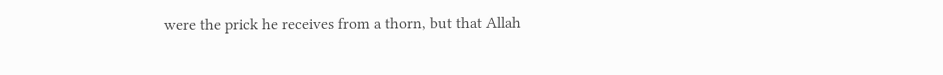were the prick he receives from a thorn, but that Allah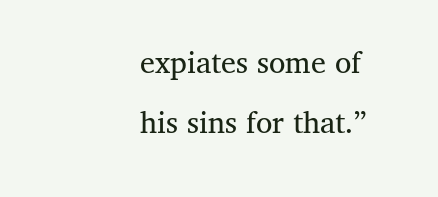expiates some of his sins for that.”